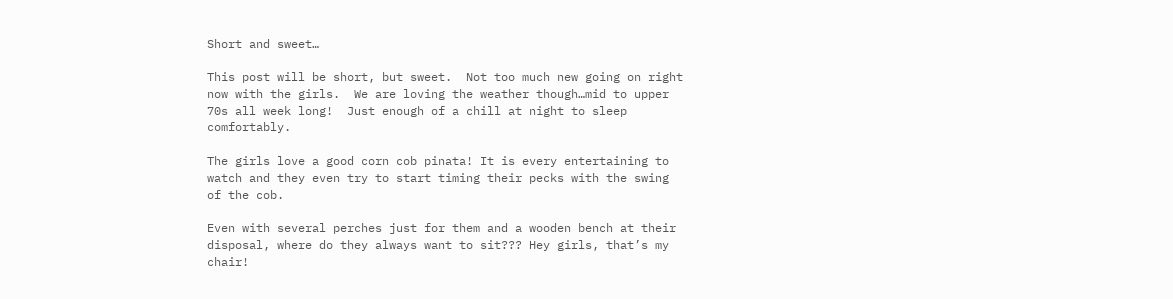Short and sweet…

This post will be short, but sweet.  Not too much new going on right now with the girls.  We are loving the weather though…mid to upper 70s all week long!  Just enough of a chill at night to sleep comfortably.

The girls love a good corn cob pinata! It is every entertaining to watch and they even try to start timing their pecks with the swing of the cob.

Even with several perches just for them and a wooden bench at their disposal, where do they always want to sit??? Hey girls, that’s my chair!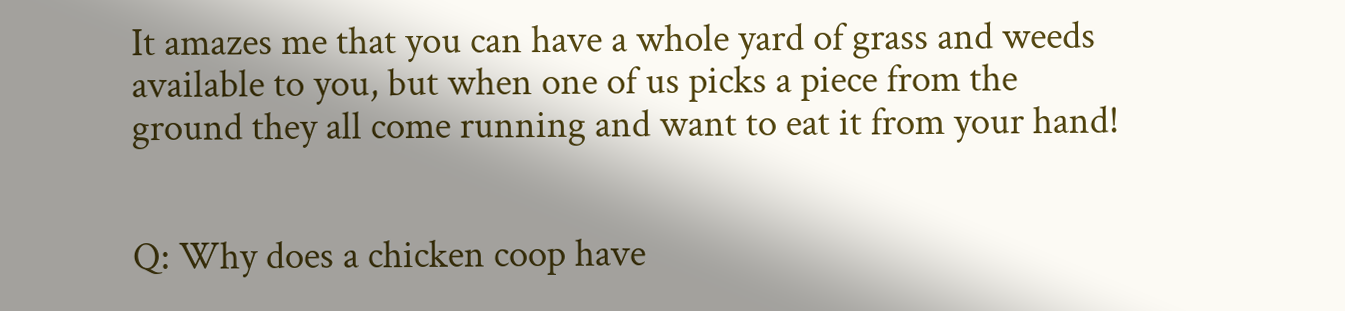It amazes me that you can have a whole yard of grass and weeds available to you, but when one of us picks a piece from the ground they all come running and want to eat it from your hand!


Q: Why does a chicken coop have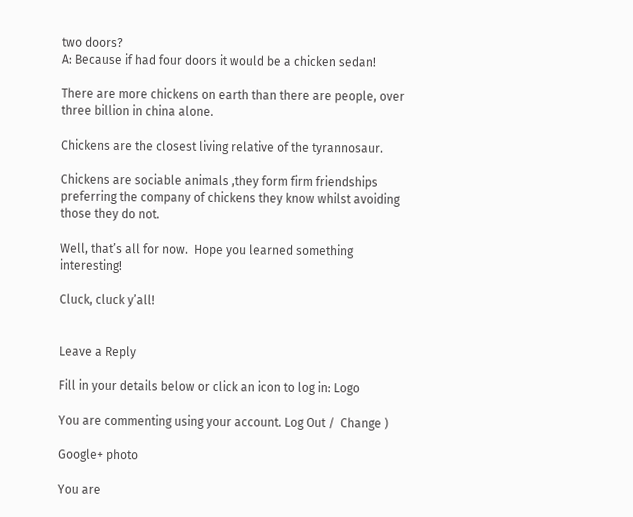two doors?
A: Because if had four doors it would be a chicken sedan!

There are more chickens on earth than there are people, over three billion in china alone.

Chickens are the closest living relative of the tyrannosaur.

Chickens are sociable animals ,they form firm friendships preferring the company of chickens they know whilst avoiding those they do not.

Well, that’s all for now.  Hope you learned something interesting!

Cluck, cluck y’all!


Leave a Reply

Fill in your details below or click an icon to log in: Logo

You are commenting using your account. Log Out /  Change )

Google+ photo

You are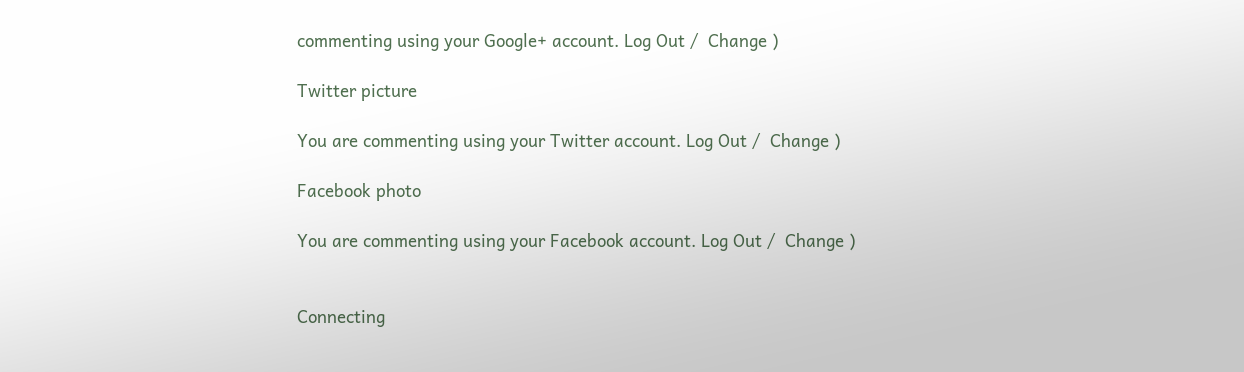commenting using your Google+ account. Log Out /  Change )

Twitter picture

You are commenting using your Twitter account. Log Out /  Change )

Facebook photo

You are commenting using your Facebook account. Log Out /  Change )


Connecting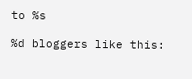to %s

%d bloggers like this: